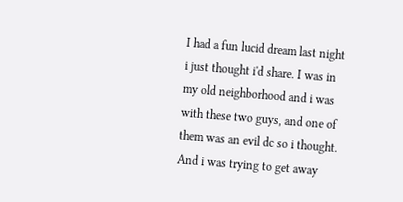I had a fun lucid dream last night i just thought i'd share. I was in my old neighborhood and i was with these two guys, and one of them was an evil dc so i thought. And i was trying to get away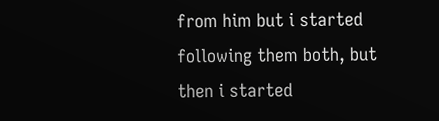from him but i started following them both, but then i started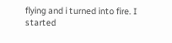flying and i turned into fire. I started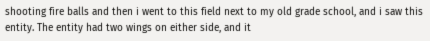shooting fire balls and then i went to this field next to my old grade school, and i saw this entity. The entity had two wings on either side, and it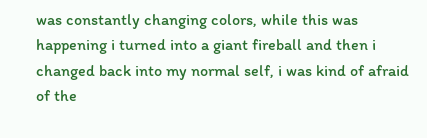was constantly changing colors, while this was happening i turned into a giant fireball and then i changed back into my normal self, i was kind of afraid of the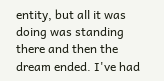entity, but all it was doing was standing there and then the dream ended. I've had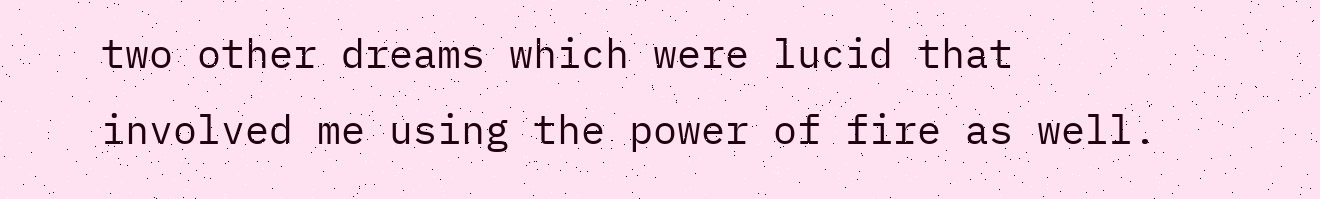two other dreams which were lucid that involved me using the power of fire as well.